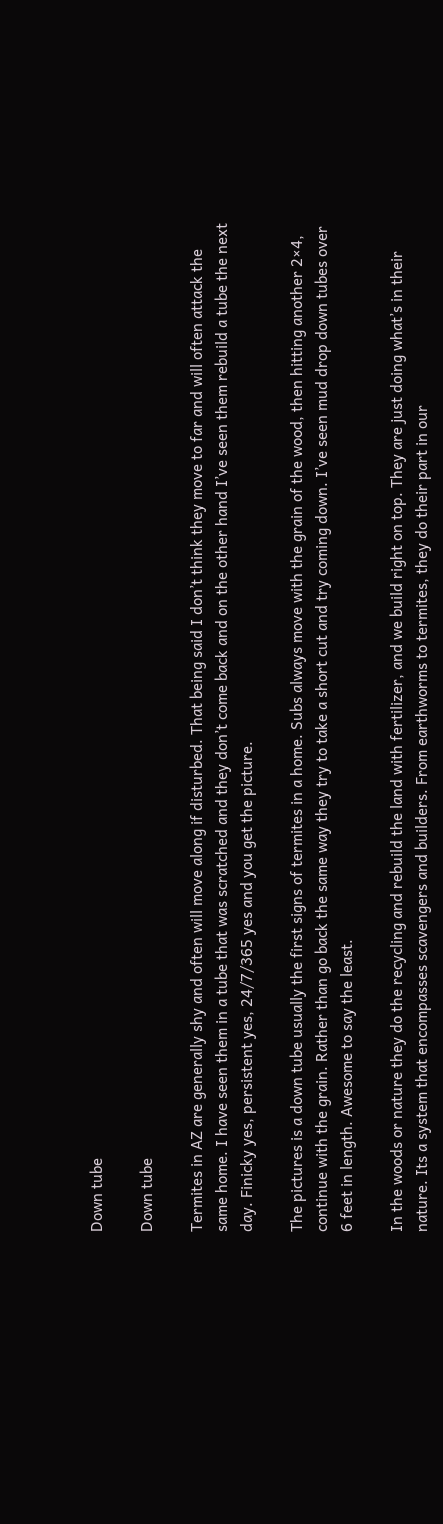Down tube

Down tube

Termites in AZ are generally shy and often will move along if disturbed. That being said I don’t think they move to far and will often attack the same home. I have seen them in a tube that was scratched and they don’t come back and on the other hand I’ve seen them rebuild a tube the next day. Finicky yes, persistent yes, 24/7/365 yes and you get the picture.

The pictures is a down tube usually the first signs of termites in a home. Subs always move with the grain of the wood, then hitting another 2×4, continue with the grain. Rather than go back the same way they try to take a short cut and try coming down. I’ve seen mud drop down tubes over 6 feet in length. Awesome to say the least.

In the woods or nature they do the recycling and rebuild the land with fertilizer, and we build right on top. They are just doing what’s in their nature. Its a system that encompasses scavengers and builders. From earthworms to termites, they do their part in our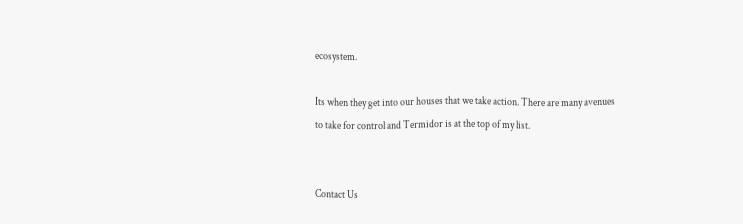ecosystem.

Its when they get into our houses that we take action. There are many avenues to take for control and Termidor is at the top of my list.


Contact Us